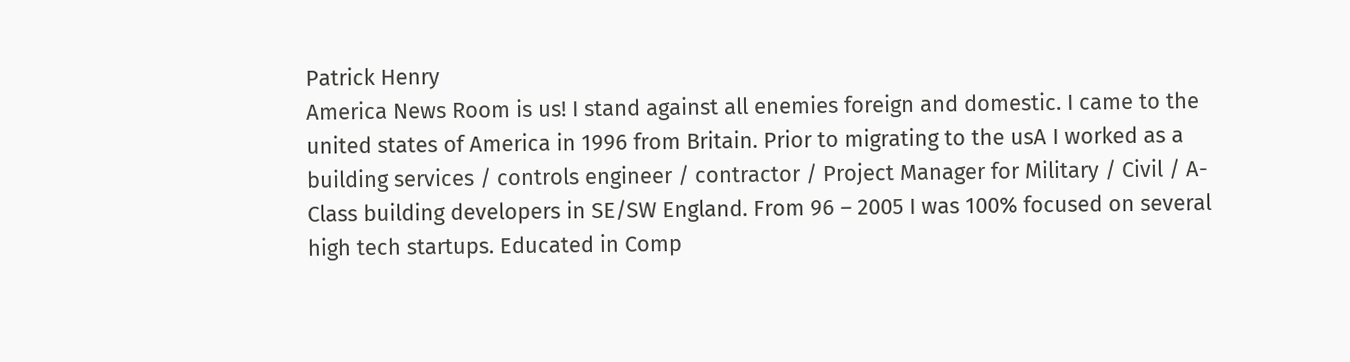Patrick Henry
America News Room is us! I stand against all enemies foreign and domestic. I came to the united states of America in 1996 from Britain. Prior to migrating to the usA I worked as a building services / controls engineer / contractor / Project Manager for Military / Civil / A-Class building developers in SE/SW England. From 96 – 2005 I was 100% focused on several high tech startups. Educated in Comp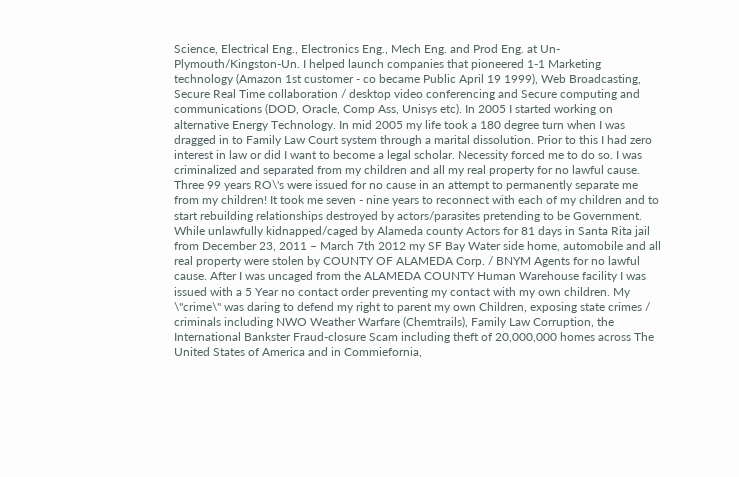Science, Electrical Eng., Electronics Eng., Mech Eng. and Prod Eng. at Un-Plymouth/Kingston-Un. I helped launch companies that pioneered 1-1 Marketing technology (Amazon 1st customer - co became Public April 19 1999), Web Broadcasting, Secure Real Time collaboration / desktop video conferencing and Secure computing and communications (DOD, Oracle, Comp Ass, Unisys etc). In 2005 I started working on alternative Energy Technology. In mid 2005 my life took a 180 degree turn when I was dragged in to Family Law Court system through a marital dissolution. Prior to this I had zero interest in law or did I want to become a legal scholar. Necessity forced me to do so. I was criminalized and separated from my children and all my real property for no lawful cause. Three 99 years RO\'s were issued for no cause in an attempt to permanently separate me from my children! It took me seven - nine years to reconnect with each of my children and to start rebuilding relationships destroyed by actors/parasites pretending to be Government. While unlawfully kidnapped/caged by Alameda county Actors for 81 days in Santa Rita jail from December 23, 2011 – March 7th 2012 my SF Bay Water side home, automobile and all real property were stolen by COUNTY OF ALAMEDA Corp. / BNYM Agents for no lawful cause. After I was uncaged from the ALAMEDA COUNTY Human Warehouse facility I was issued with a 5 Year no contact order preventing my contact with my own children. My \"crime\" was daring to defend my right to parent my own Children, exposing state crimes / criminals including NWO Weather Warfare (Chemtrails), Family Law Corruption, the International Bankster Fraud-closure Scam including theft of 20,000,000 homes across The United States of America and in Commiefornia,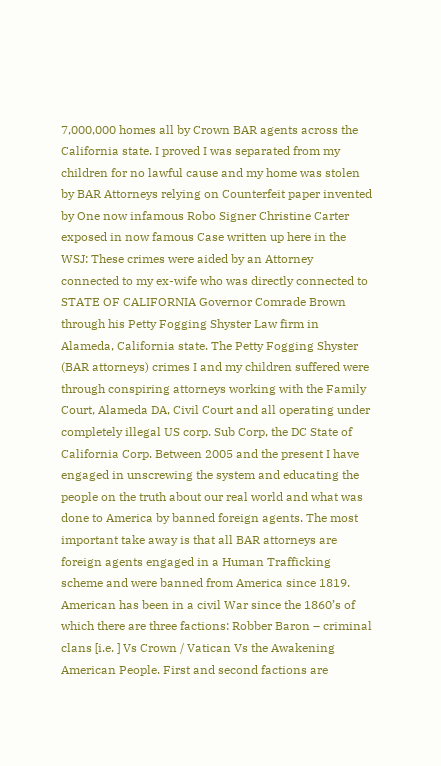7,000,000 homes all by Crown BAR agents across the California state. I proved I was separated from my children for no lawful cause and my home was stolen by BAR Attorneys relying on Counterfeit paper invented by One now infamous Robo Signer Christine Carter exposed in now famous Case written up here in the WSJ: These crimes were aided by an Attorney connected to my ex-wife who was directly connected to STATE OF CALIFORNIA Governor Comrade Brown through his Petty Fogging Shyster Law firm in Alameda, California state. The Petty Fogging Shyster (BAR attorneys) crimes I and my children suffered were through conspiring attorneys working with the Family Court, Alameda DA, Civil Court and all operating under completely illegal US corp. Sub Corp, the DC State of California Corp. Between 2005 and the present I have engaged in unscrewing the system and educating the people on the truth about our real world and what was done to America by banned foreign agents. The most important take away is that all BAR attorneys are foreign agents engaged in a Human Trafficking scheme and were banned from America since 1819. American has been in a civil War since the 1860’s of which there are three factions: Robber Baron – criminal clans [i.e. ] Vs Crown / Vatican Vs the Awakening American People. First and second factions are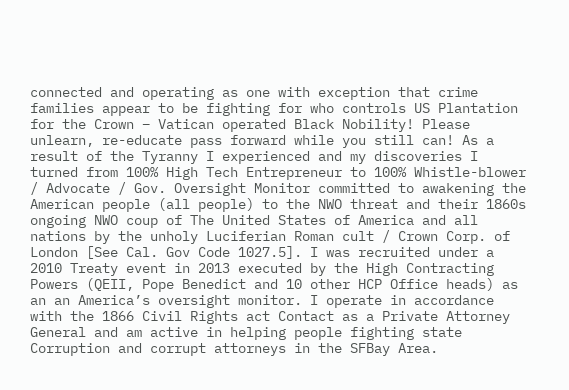connected and operating as one with exception that crime families appear to be fighting for who controls US Plantation for the Crown – Vatican operated Black Nobility! Please unlearn, re-educate pass forward while you still can! As a result of the Tyranny I experienced and my discoveries I turned from 100% High Tech Entrepreneur to 100% Whistle-blower / Advocate / Gov. Oversight Monitor committed to awakening the American people (all people) to the NWO threat and their 1860s ongoing NWO coup of The United States of America and all nations by the unholy Luciferian Roman cult / Crown Corp. of London [See Cal. Gov Code 1027.5]. I was recruited under a 2010 Treaty event in 2013 executed by the High Contracting Powers (QEII, Pope Benedict and 10 other HCP Office heads) as an an America’s oversight monitor. I operate in accordance with the 1866 Civil Rights act Contact as a Private Attorney General and am active in helping people fighting state Corruption and corrupt attorneys in the SFBay Area.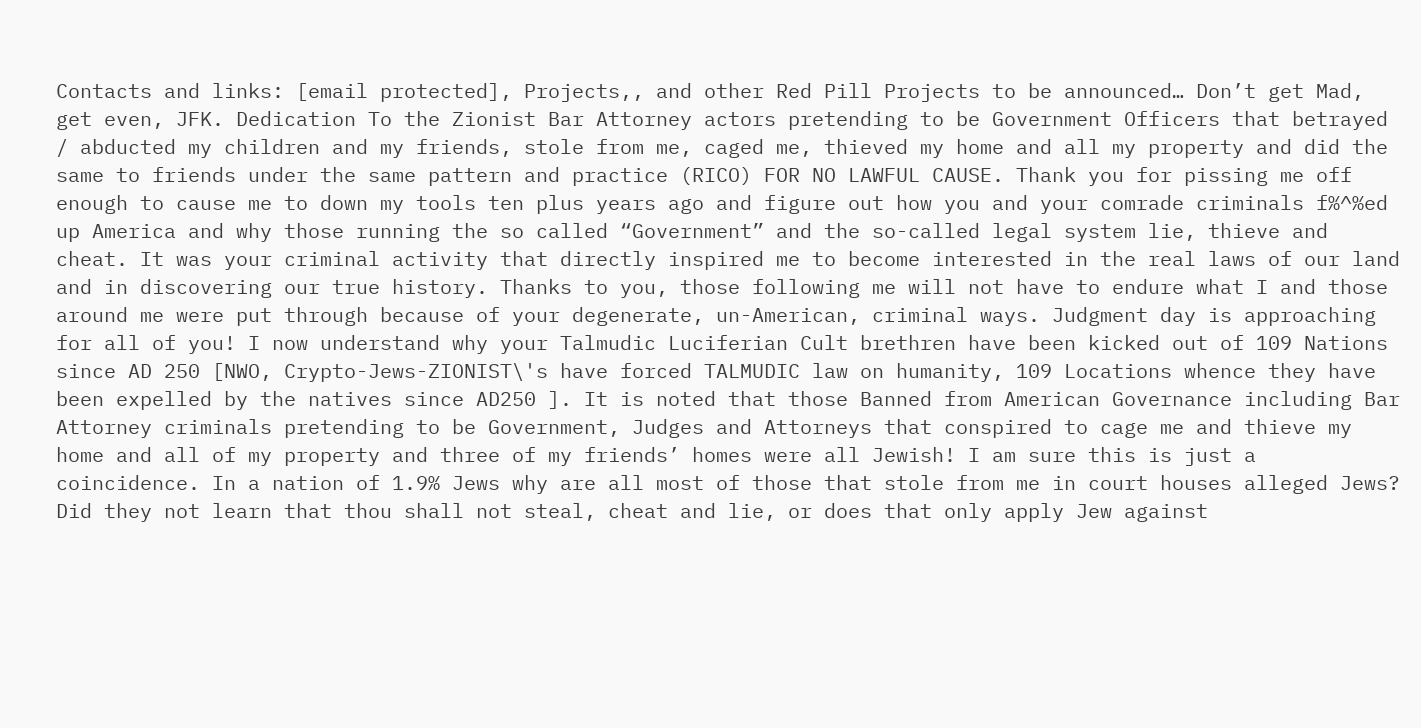Contacts and links: [email protected], Projects,, and other Red Pill Projects to be announced… Don’t get Mad, get even, JFK. Dedication To the Zionist Bar Attorney actors pretending to be Government Officers that betrayed / abducted my children and my friends, stole from me, caged me, thieved my home and all my property and did the same to friends under the same pattern and practice (RICO) FOR NO LAWFUL CAUSE. Thank you for pissing me off enough to cause me to down my tools ten plus years ago and figure out how you and your comrade criminals f%^%ed up America and why those running the so called “Government” and the so-called legal system lie, thieve and cheat. It was your criminal activity that directly inspired me to become interested in the real laws of our land and in discovering our true history. Thanks to you, those following me will not have to endure what I and those around me were put through because of your degenerate, un-American, criminal ways. Judgment day is approaching for all of you! I now understand why your Talmudic Luciferian Cult brethren have been kicked out of 109 Nations since AD 250 [NWO, Crypto-Jews-ZIONIST\'s have forced TALMUDIC law on humanity, 109 Locations whence they have been expelled by the natives since AD250 ]. It is noted that those Banned from American Governance including Bar Attorney criminals pretending to be Government, Judges and Attorneys that conspired to cage me and thieve my home and all of my property and three of my friends’ homes were all Jewish! I am sure this is just a coincidence. In a nation of 1.9% Jews why are all most of those that stole from me in court houses alleged Jews? Did they not learn that thou shall not steal, cheat and lie, or does that only apply Jew against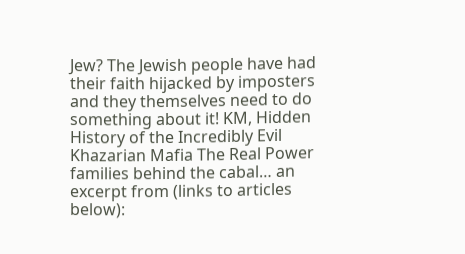Jew? The Jewish people have had their faith hijacked by imposters and they themselves need to do something about it! KM, Hidden History of the Incredibly Evil Khazarian Mafia The Real Power families behind the cabal… an excerpt from (links to articles below):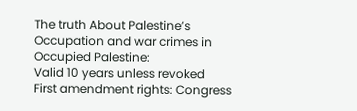The truth About Palestine’s Occupation and war crimes in Occupied Palestine:
Valid 10 years unless revoked
First amendment rights: Congress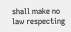shall make no law respecting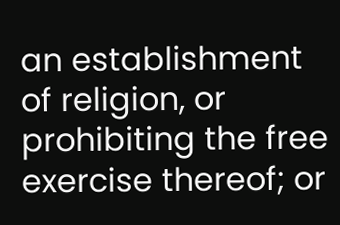an establishment of religion, or prohibiting the free exercise thereof; or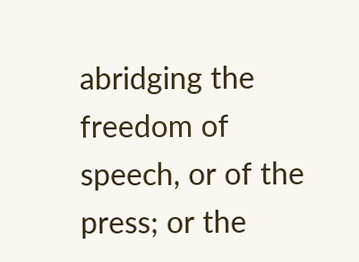abridging the freedom of speech, or of the press; or the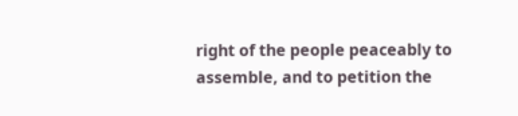right of the people peaceably to assemble, and to petition the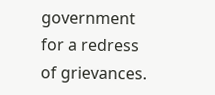government for a redress of grievances.